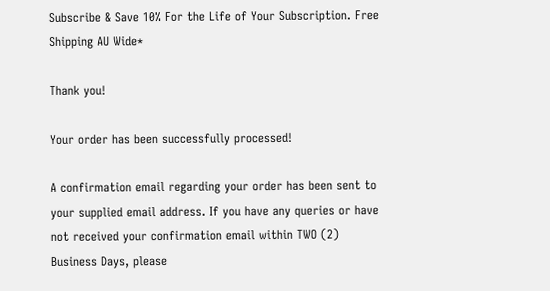Subscribe & Save 10% For the Life of Your Subscription. Free Shipping AU Wide*

Thank you!

Your order has been successfully processed!

A confirmation email regarding your order has been sent to your supplied email address. If you have any queries or have not received your confirmation email within TWO (2) Business Days, please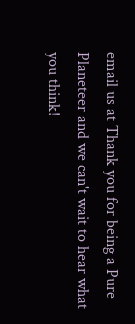email us at Thank you for being a Pure Planeteer and we can't wait to hear what you think!